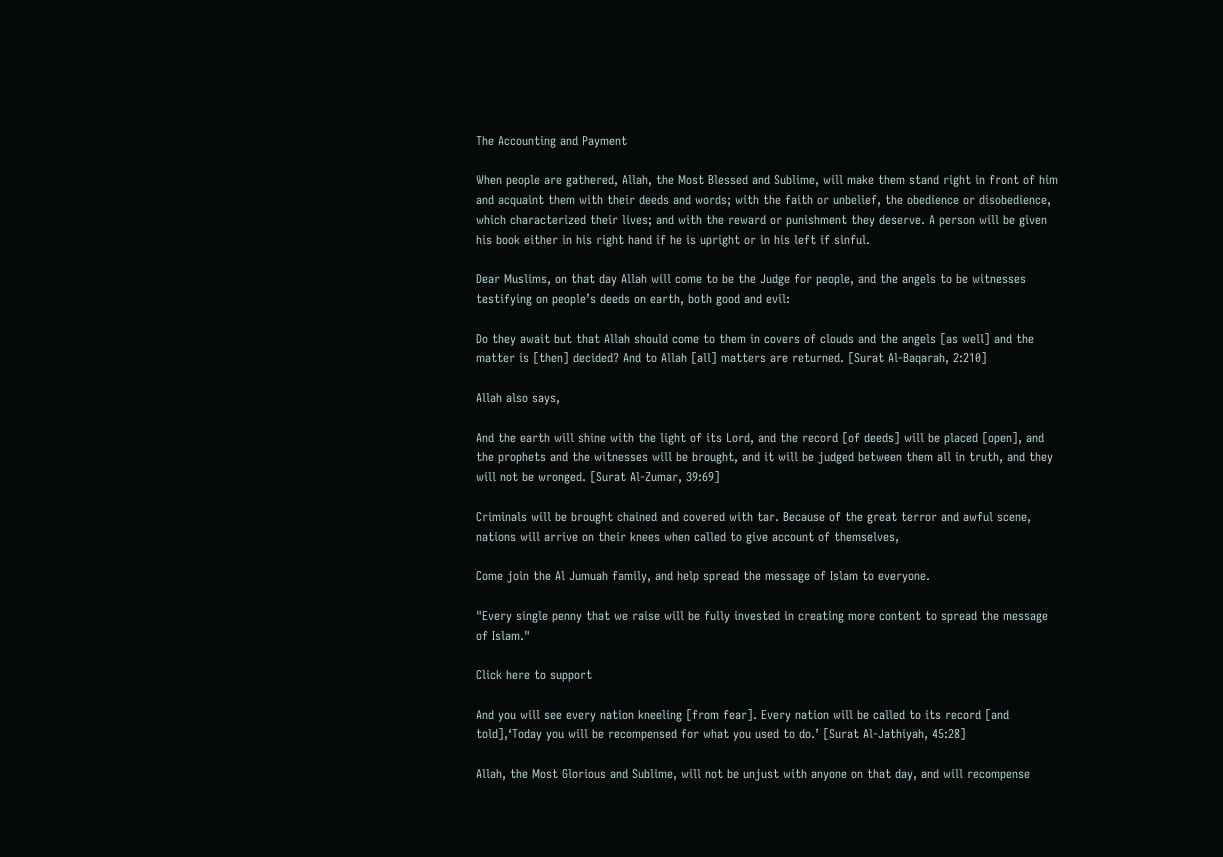The Accounting and Payment

When people are gathered, Allah, the Most Blessed and Sublime, will make them stand right in front of him and acquaint them with their deeds and words; with the faith or unbelief, the obedience or disobedience, which characterized their lives; and with the reward or punishment they deserve. A person will be given his book either in his right hand if he is upright or in his left if sinful.

Dear Muslims, on that day Allah will come to be the Judge for people, and the angels to be witnesses testifying on people’s deeds on earth, both good and evil:

Do they await but that Allah should come to them in covers of clouds and the angels [as well] and the matter is [then] decided? And to Allah [all] matters are returned. [Surat Al-Baqarah, 2:210]

Allah also says,

And the earth will shine with the light of its Lord, and the record [of deeds] will be placed [open], and the prophets and the witnesses will be brought, and it will be judged between them all in truth, and they will not be wronged. [Surat Al-Zumar, 39:69]

Criminals will be brought chained and covered with tar. Because of the great terror and awful scene, nations will arrive on their knees when called to give account of themselves,

Come join the Al Jumuah family, and help spread the message of Islam to everyone.

"Every single penny that we raise will be fully invested in creating more content to spread the message of Islam."

Click here to support

And you will see every nation kneeling [from fear]. Every nation will be called to its record [and told],‘Today you will be recompensed for what you used to do.’ [Surat Al-Jathiyah, 45:28]

Allah, the Most Glorious and Sublime, will not be unjust with anyone on that day, and will recompense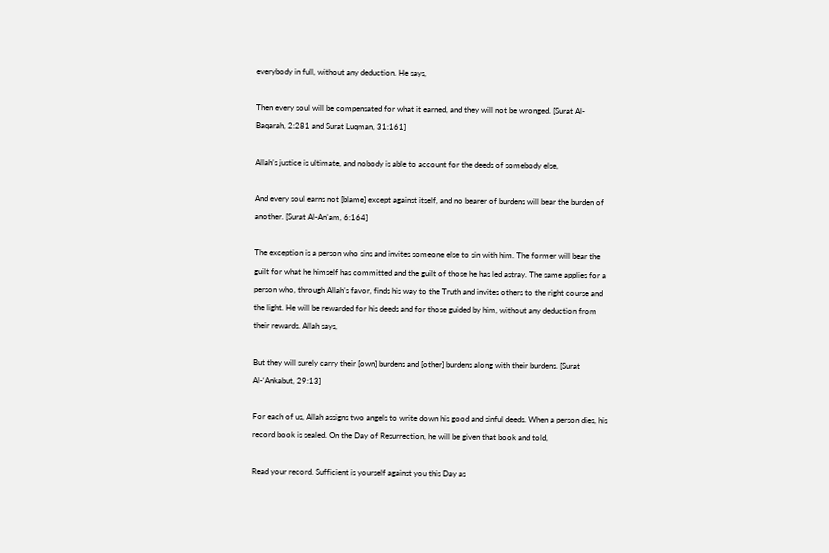everybody in full, without any deduction. He says,

Then every soul will be compensated for what it earned, and they will not be wronged. [Surat Al-Baqarah, 2:281 and Surat Luqman, 31:161]

Allah’s justice is ultimate, and nobody is able to account for the deeds of somebody else,

And every soul earns not [blame] except against itself, and no bearer of burdens will bear the burden of another. [Surat Al-An’am, 6:164]

The exception is a person who sins and invites someone else to sin with him. The former will bear the guilt for what he himself has committed and the guilt of those he has led astray. The same applies for a person who, through Allah’s favor, finds his way to the Truth and invites others to the right course and the light. He will be rewarded for his deeds and for those guided by him, without any deduction from their rewards. Allah says,

But they will surely carry their [own] burdens and [other] burdens along with their burdens. [Surat Al-‘Ankabut, 29:13]

For each of us, Allah assigns two angels to write down his good and sinful deeds. When a person dies, his record book is sealed. On the Day of Resurrection, he will be given that book and told,

Read your record. Sufficient is yourself against you this Day as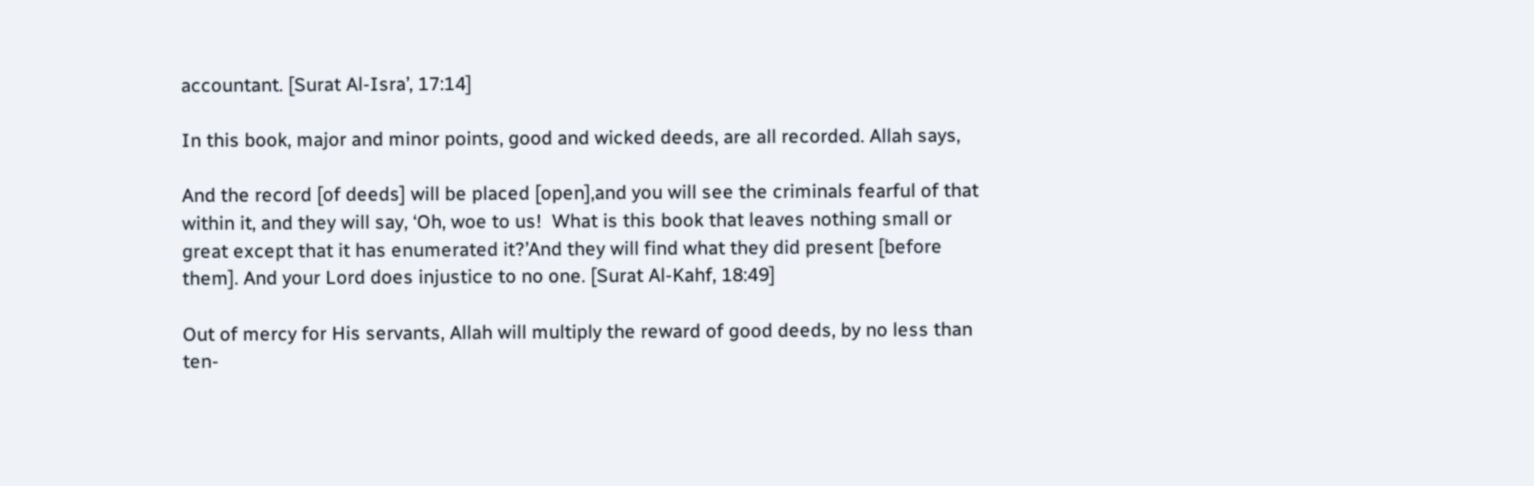accountant. [Surat Al-Isra’, 17:14]

In this book, major and minor points, good and wicked deeds, are all recorded. Allah says,

And the record [of deeds] will be placed [open],and you will see the criminals fearful of that within it, and they will say, ‘Oh, woe to us!  What is this book that leaves nothing small or great except that it has enumerated it?’And they will find what they did present [before them]. And your Lord does injustice to no one. [Surat Al-Kahf, 18:49]

Out of mercy for His servants, Allah will multiply the reward of good deeds, by no less than ten-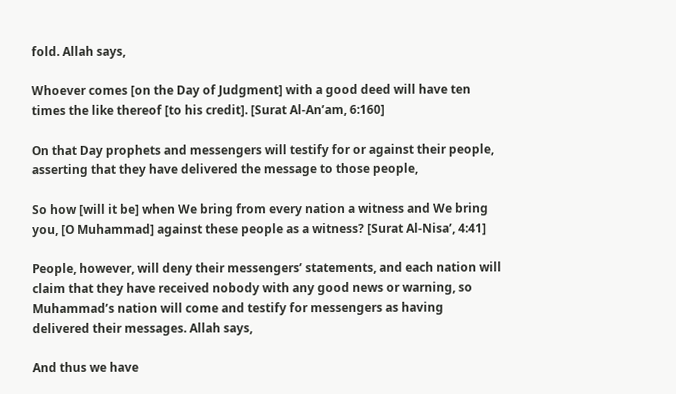fold. Allah says,

Whoever comes [on the Day of Judgment] with a good deed will have ten times the like thereof [to his credit]. [Surat Al-An’am, 6:160]

On that Day prophets and messengers will testify for or against their people, asserting that they have delivered the message to those people,

So how [will it be] when We bring from every nation a witness and We bring you, [O Muhammad] against these people as a witness? [Surat Al-Nisa’, 4:41]

People, however, will deny their messengers’ statements, and each nation will claim that they have received nobody with any good news or warning, so Muhammad’s nation will come and testify for messengers as having delivered their messages. Allah says,

And thus we have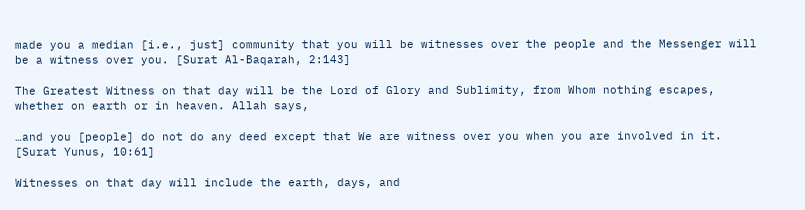made you a median [i.e., just] community that you will be witnesses over the people and the Messenger will be a witness over you. [Surat Al-Baqarah, 2:143]

The Greatest Witness on that day will be the Lord of Glory and Sublimity, from Whom nothing escapes, whether on earth or in heaven. Allah says,

…and you [people] do not do any deed except that We are witness over you when you are involved in it. [Surat Yunus, 10:61]

Witnesses on that day will include the earth, days, and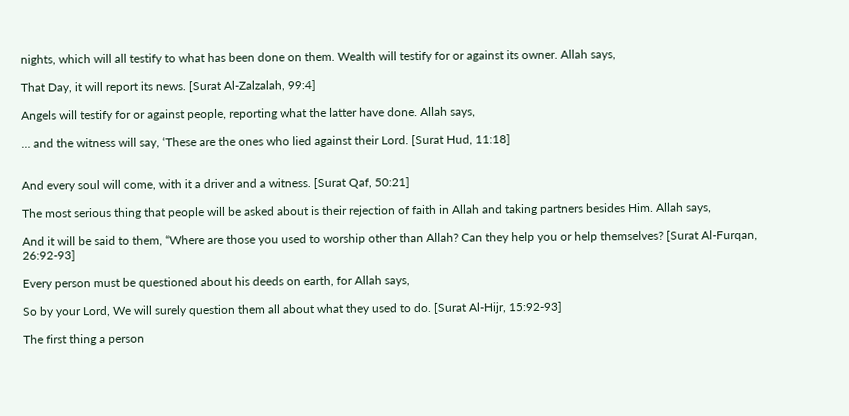nights, which will all testify to what has been done on them. Wealth will testify for or against its owner. Allah says,

That Day, it will report its news. [Surat Al-Zalzalah, 99:4]

Angels will testify for or against people, reporting what the latter have done. Allah says,

… and the witness will say, ‘These are the ones who lied against their Lord. [Surat Hud, 11:18]


And every soul will come, with it a driver and a witness. [Surat Qaf, 50:21]

The most serious thing that people will be asked about is their rejection of faith in Allah and taking partners besides Him. Allah says,

And it will be said to them, “Where are those you used to worship other than Allah? Can they help you or help themselves? [Surat Al-Furqan, 26:92-93]

Every person must be questioned about his deeds on earth, for Allah says,

So by your Lord, We will surely question them all about what they used to do. [Surat Al-Hijr, 15:92-93]

The first thing a person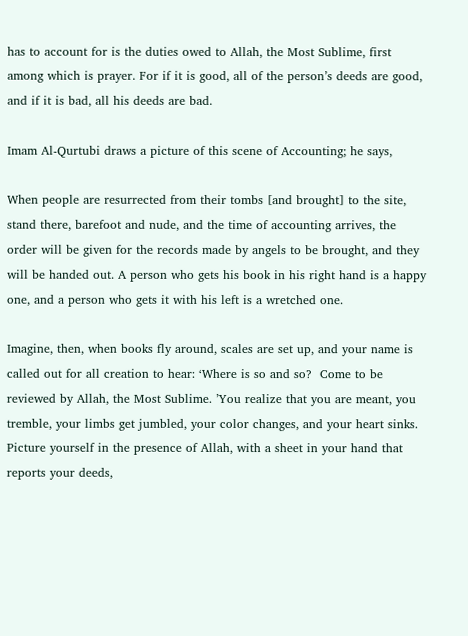has to account for is the duties owed to Allah, the Most Sublime, first among which is prayer. For if it is good, all of the person’s deeds are good, and if it is bad, all his deeds are bad.

Imam Al-Qurtubi draws a picture of this scene of Accounting; he says,

When people are resurrected from their tombs [and brought] to the site, stand there, barefoot and nude, and the time of accounting arrives, the order will be given for the records made by angels to be brought, and they will be handed out. A person who gets his book in his right hand is a happy one, and a person who gets it with his left is a wretched one.

Imagine, then, when books fly around, scales are set up, and your name is called out for all creation to hear: ‘Where is so and so?  Come to be reviewed by Allah, the Most Sublime. ’You realize that you are meant, you tremble, your limbs get jumbled, your color changes, and your heart sinks. Picture yourself in the presence of Allah, with a sheet in your hand that reports your deeds,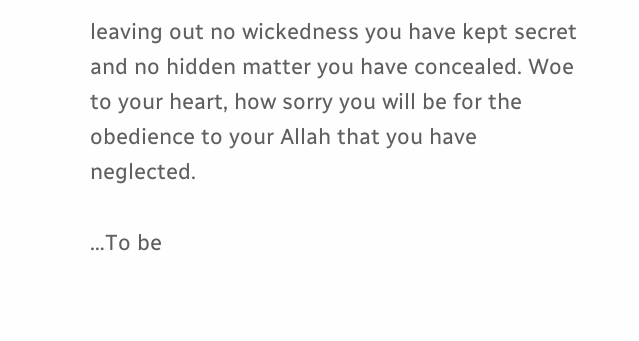leaving out no wickedness you have kept secret and no hidden matter you have concealed. Woe to your heart, how sorry you will be for the obedience to your Allah that you have neglected.

…To be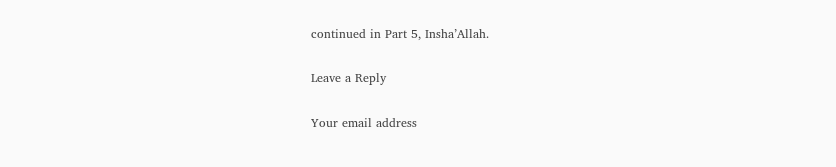continued in Part 5, Insha’Allah.

Leave a Reply

Your email address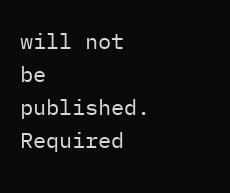will not be published. Required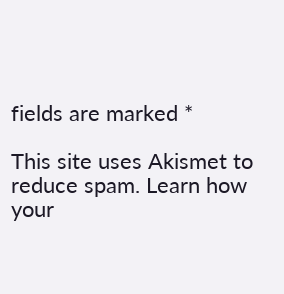fields are marked *

This site uses Akismet to reduce spam. Learn how your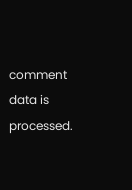comment data is processed.